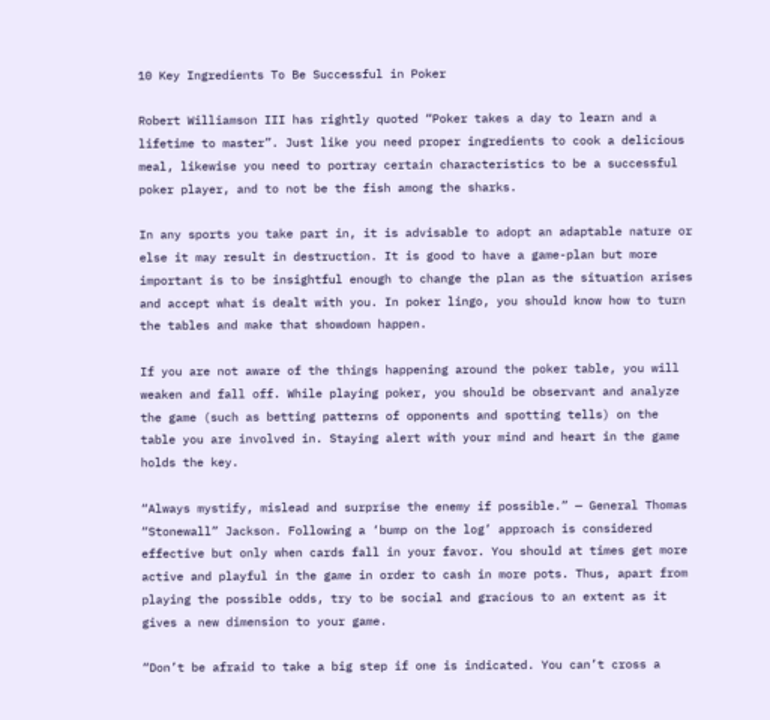10 Key Ingredients To Be Successful in Poker

Robert Williamson III has rightly quoted “Poker takes a day to learn and a lifetime to master”. Just like you need proper ingredients to cook a delicious meal, likewise you need to portray certain characteristics to be a successful poker player, and to not be the fish among the sharks.

In any sports you take part in, it is advisable to adopt an adaptable nature or else it may result in destruction. It is good to have a game-plan but more important is to be insightful enough to change the plan as the situation arises and accept what is dealt with you. In poker lingo, you should know how to turn the tables and make that showdown happen.

If you are not aware of the things happening around the poker table, you will weaken and fall off. While playing poker, you should be observant and analyze the game (such as betting patterns of opponents and spotting tells) on the table you are involved in. Staying alert with your mind and heart in the game holds the key.

“Always mystify, mislead and surprise the enemy if possible.” — General Thomas “Stonewall” Jackson. Following a ‘bump on the log’ approach is considered effective but only when cards fall in your favor. You should at times get more active and playful in the game in order to cash in more pots. Thus, apart from playing the possible odds, try to be social and gracious to an extent as it gives a new dimension to your game.

“Don’t be afraid to take a big step if one is indicated. You can’t cross a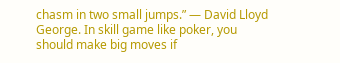chasm in two small jumps.” — David Lloyd George. In skill game like poker, you should make big moves if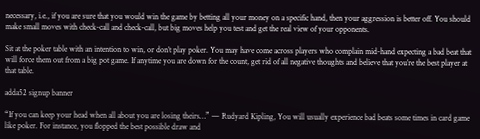necessary, i.e., if you are sure that you would win the game by betting all your money on a specific hand, then your aggression is better off. You should make small moves with check-call and check-call, but big moves help you test and get the real view of your opponents.

Sit at the poker table with an intention to win, or don’t play poker. You may have come across players who complain mid-hand expecting a bad beat that will force them out from a big pot game. If anytime you are down for the count, get rid of all negative thoughts and believe that you’re the best player at that table.

adda52 signup banner

“If you can keep your head when all about you are losing theirs…” — Rudyard Kipling, You will usually experience bad beats some times in card game like poker. For instance, you flopped the best possible draw and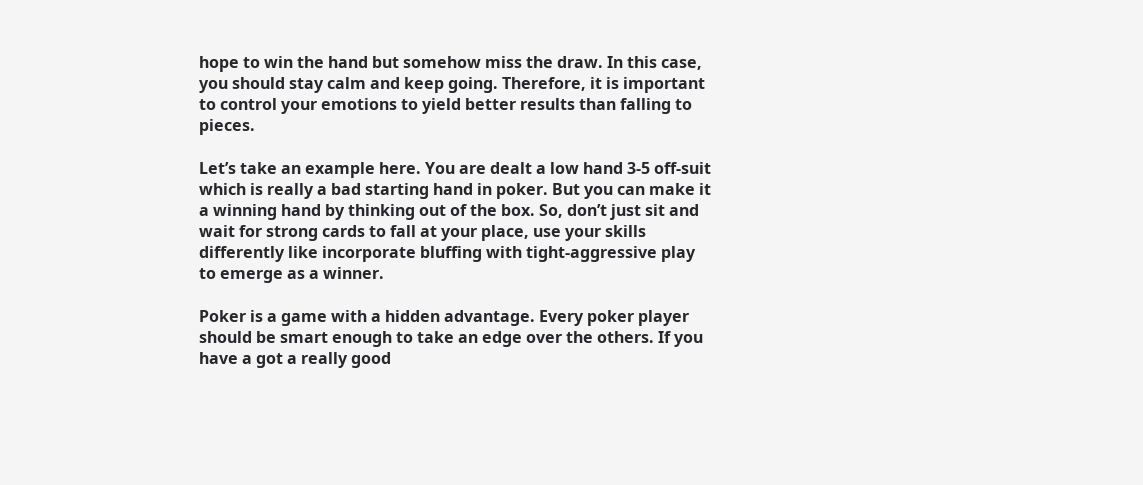hope to win the hand but somehow miss the draw. In this case, you should stay calm and keep going. Therefore, it is important to control your emotions to yield better results than falling to pieces.

Let’s take an example here. You are dealt a low hand 3-5 off-suit which is really a bad starting hand in poker. But you can make it a winning hand by thinking out of the box. So, don’t just sit and wait for strong cards to fall at your place, use your skills differently like incorporate bluffing with tight-aggressive play to emerge as a winner.

Poker is a game with a hidden advantage. Every poker player should be smart enough to take an edge over the others. If you have a got a really good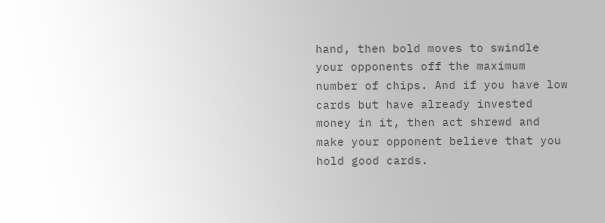hand, then bold moves to swindle your opponents off the maximum number of chips. And if you have low cards but have already invested money in it, then act shrewd and make your opponent believe that you hold good cards.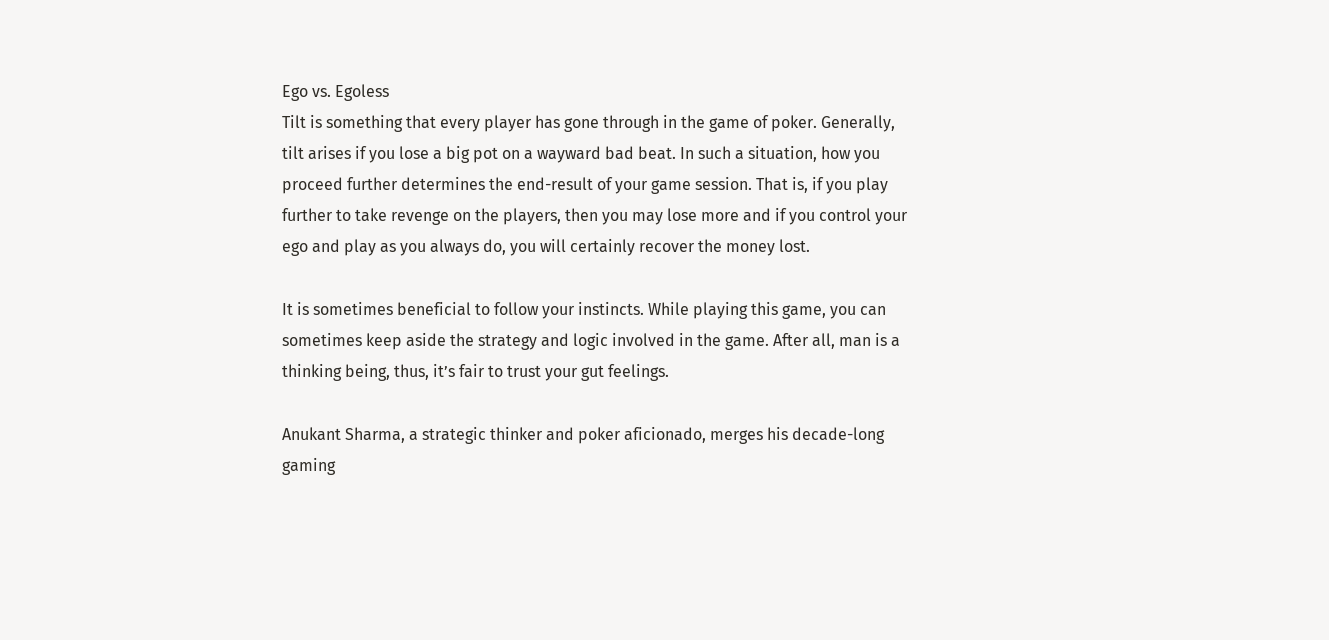Ego vs. Egoless
Tilt is something that every player has gone through in the game of poker. Generally, tilt arises if you lose a big pot on a wayward bad beat. In such a situation, how you proceed further determines the end-result of your game session. That is, if you play further to take revenge on the players, then you may lose more and if you control your ego and play as you always do, you will certainly recover the money lost.

It is sometimes beneficial to follow your instincts. While playing this game, you can sometimes keep aside the strategy and logic involved in the game. After all, man is a thinking being, thus, it’s fair to trust your gut feelings.

Anukant Sharma, a strategic thinker and poker aficionado, merges his decade-long gaming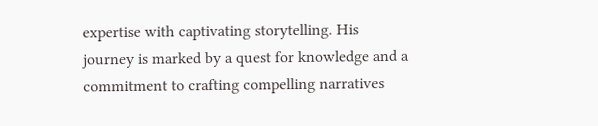expertise with captivating storytelling. His journey is marked by a quest for knowledge and a commitment to crafting compelling narratives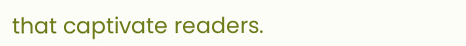that captivate readers.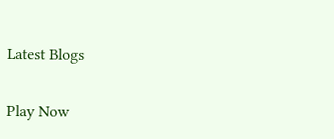Latest Blogs

Play Now